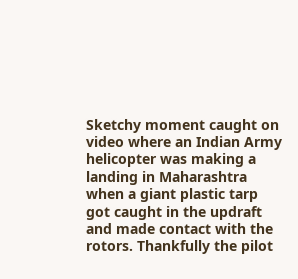Sketchy moment caught on video where an Indian Army helicopter was making a landing in Maharashtra when a giant plastic tarp got caught in the updraft and made contact with the rotors. Thankfully the pilot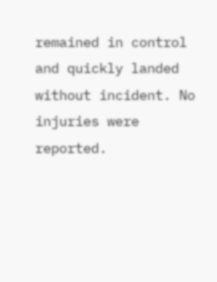remained in control and quickly landed without incident. No injuries were reported.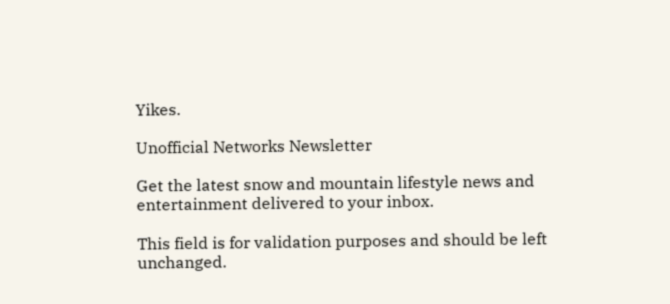Yikes.

Unofficial Networks Newsletter

Get the latest snow and mountain lifestyle news and entertainment delivered to your inbox.

This field is for validation purposes and should be left unchanged.